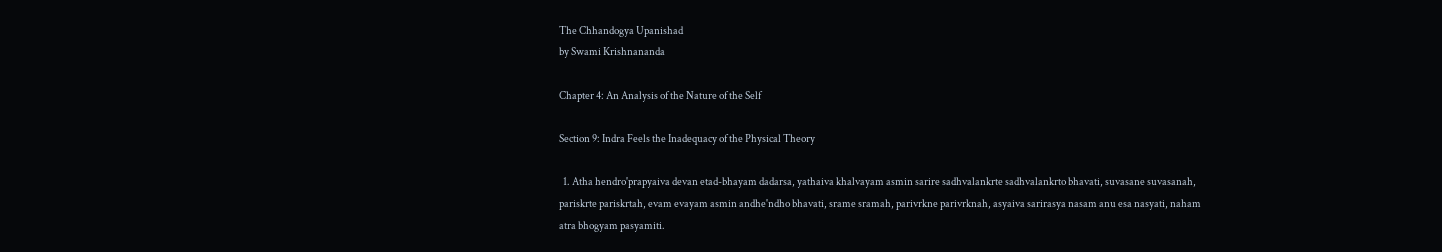The Chhandogya Upanishad
by Swami Krishnananda

Chapter 4: An Analysis of the Nature of the Self

Section 9: Indra Feels the Inadequacy of the Physical Theory

  1. Atha hendro'prapyaiva devan etad-bhayam dadarsa, yathaiva khalvayam asmin sarire sadhvalankrte sadhvalankrto bhavati, suvasane suvasanah, pariskrte pariskrtah, evam evayam asmin andhe'ndho bhavati, srame sramah, parivrkne parivrknah, asyaiva sarirasya nasam anu esa nasyati, naham atra bhogyam pasyamiti.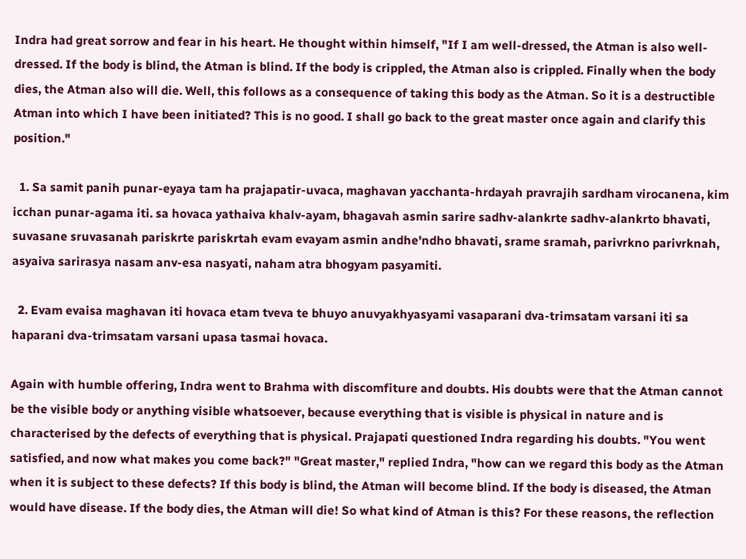Indra had great sorrow and fear in his heart. He thought within himself, "If I am well-dressed, the Atman is also well-dressed. If the body is blind, the Atman is blind. If the body is crippled, the Atman also is crippled. Finally when the body dies, the Atman also will die. Well, this follows as a consequence of taking this body as the Atman. So it is a destructible Atman into which I have been initiated? This is no good. I shall go back to the great master once again and clarify this position."

  1. Sa samit panih punar-eyaya tam ha prajapatir-uvaca, maghavan yacchanta-hrdayah pravrajih sardham virocanena, kim icchan punar-agama iti. sa hovaca yathaiva khalv-ayam, bhagavah asmin sarire sadhv-alankrte sadhv-alankrto bhavati, suvasane sruvasanah pariskrte pariskrtah evam evayam asmin andhe'ndho bhavati, srame sramah, parivrkno parivrknah, asyaiva sarirasya nasam anv-esa nasyati, naham atra bhogyam pasyamiti.

  2. Evam evaisa maghavan iti hovaca etam tveva te bhuyo anuvyakhyasyami vasaparani dva-trimsatam varsani iti sa haparani dva-trimsatam varsani upasa tasmai hovaca.

Again with humble offering, Indra went to Brahma with discomfiture and doubts. His doubts were that the Atman cannot be the visible body or anything visible whatsoever, because everything that is visible is physical in nature and is characterised by the defects of everything that is physical. Prajapati questioned Indra regarding his doubts. "You went satisfied, and now what makes you come back?" "Great master," replied Indra, "how can we regard this body as the Atman when it is subject to these defects? If this body is blind, the Atman will become blind. If the body is diseased, the Atman would have disease. If the body dies, the Atman will die! So what kind of Atman is this? For these reasons, the reflection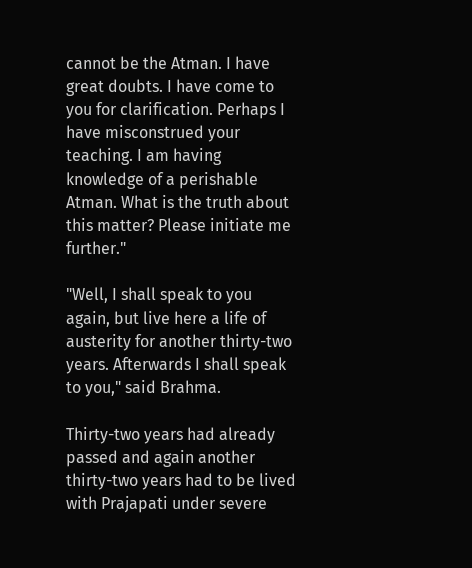cannot be the Atman. I have great doubts. I have come to you for clarification. Perhaps I have misconstrued your teaching. I am having knowledge of a perishable Atman. What is the truth about this matter? Please initiate me further."

"Well, I shall speak to you again, but live here a life of austerity for another thirty-two years. Afterwards I shall speak to you," said Brahma.

Thirty-two years had already passed and again another thirty-two years had to be lived with Prajapati under severe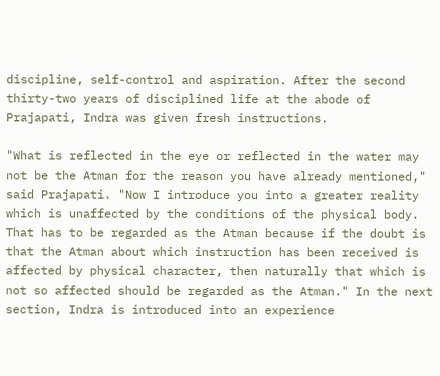discipline, self-control and aspiration. After the second thirty-two years of disciplined life at the abode of Prajapati, Indra was given fresh instructions.

"What is reflected in the eye or reflected in the water may not be the Atman for the reason you have already mentioned," said Prajapati. "Now I introduce you into a greater reality which is unaffected by the conditions of the physical body. That has to be regarded as the Atman because if the doubt is that the Atman about which instruction has been received is affected by physical character, then naturally that which is not so affected should be regarded as the Atman." In the next section, Indra is introduced into an experience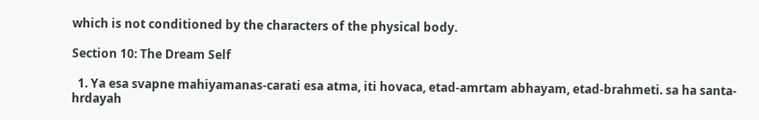which is not conditioned by the characters of the physical body.

Section 10: The Dream Self

  1. Ya esa svapne mahiyamanas-carati esa atma, iti hovaca, etad-amrtam abhayam, etad-brahmeti. sa ha santa-hrdayah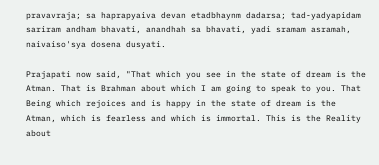pravavraja; sa haprapyaiva devan etadbhaynm dadarsa; tad-yadyapidam sariram andham bhavati, anandhah sa bhavati, yadi sramam asramah, naivaiso'sya dosena dusyati.

Prajapati now said, "That which you see in the state of dream is the Atman. That is Brahman about which I am going to speak to you. That Being which rejoices and is happy in the state of dream is the Atman, which is fearless and which is immortal. This is the Reality about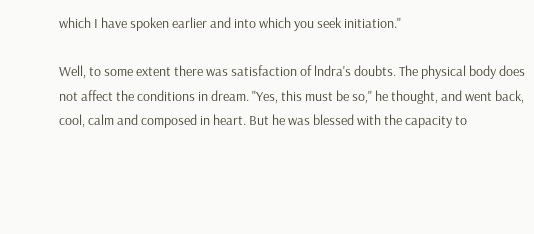which I have spoken earlier and into which you seek initiation."

Well, to some extent there was satisfaction of lndra's doubts. The physical body does not affect the conditions in dream. "Yes, this must be so," he thought, and went back, cool, calm and composed in heart. But he was blessed with the capacity to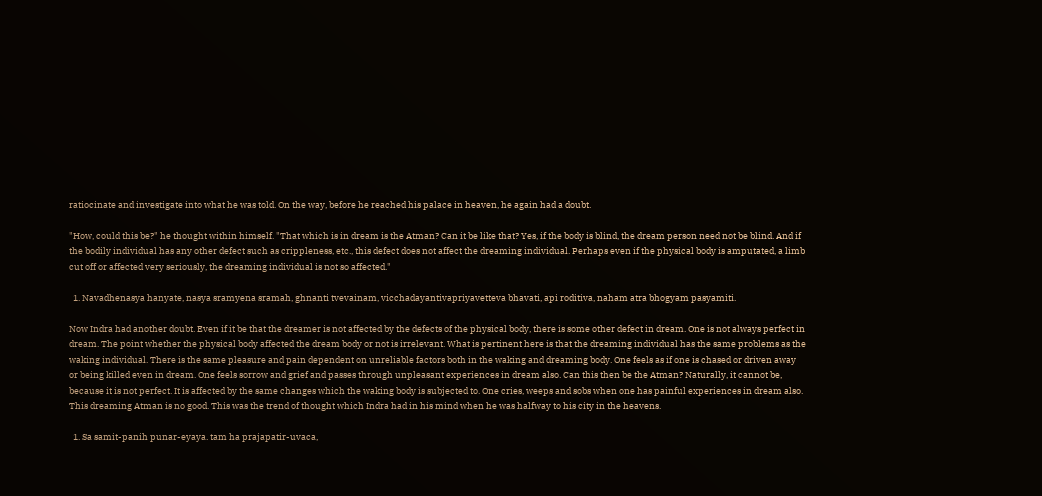ratiocinate and investigate into what he was told. On the way, before he reached his palace in heaven, he again had a doubt.

"How, could this be?" he thought within himself. "That which is in dream is the Atman? Can it be like that? Yes, if the body is blind, the dream person need not be blind. And if the bodily individual has any other defect such as crippleness, etc., this defect does not affect the dreaming individual. Perhaps even if the physical body is amputated, a limb cut off or affected very seriously, the dreaming individual is not so affected."

  1. Navadhenasya hanyate, nasya sramyena sramah, ghnanti tvevainam, vicchadayantivapriyavetteva bhavati, api roditiva, naham atra bhogyam pasyamiti.

Now Indra had another doubt. Even if it be that the dreamer is not affected by the defects of the physical body, there is some other defect in dream. One is not always perfect in dream. The point whether the physical body affected the dream body or not is irrelevant. What is pertinent here is that the dreaming individual has the same problems as the waking individual. There is the same pleasure and pain dependent on unreliable factors both in the waking and dreaming body. One feels as if one is chased or driven away or being killed even in dream. One feels sorrow and grief and passes through unpleasant experiences in dream also. Can this then be the Atman? Naturally, it cannot be, because it is not perfect. It is affected by the same changes which the waking body is subjected to. One cries, weeps and sobs when one has painful experiences in dream also. This dreaming Atman is no good. This was the trend of thought which Indra had in his mind when he was halfway to his city in the heavens.

  1. Sa samit-panih punar-eyaya. tam ha prajapatir-uvaca,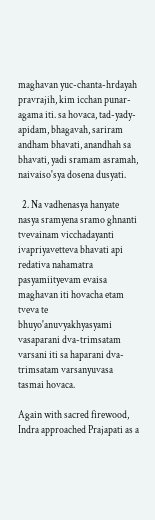maghavan yuc-chanta-hrdayah pravrajih, kim icchan punar-agama iti. sa hovaca, tad-yady-apidam, bhagavah, sariram andham bhavati, anandhah sa bhavati, yadi sramam asramah, naivaiso'sya dosena dusyati.

  2. Na vadhenasya hanyate nasya sramyena sramo ghnanti tvevainam vicchadayanti ivapriyavetteva bhavati api redativa nahamatra pasyamiityevam evaisa maghavan iti hovacha etam tveva te bhuyo'anuvyakhyasyami vasaparani dva-trimsatam varsani iti sa haparani dva-trimsatam varsanyuvasa tasmai hovaca.

Again with sacred firewood, Indra approached Prajapati as a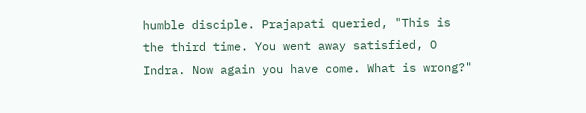humble disciple. Prajapati queried, "This is the third time. You went away satisfied, O Indra. Now again you have come. What is wrong?"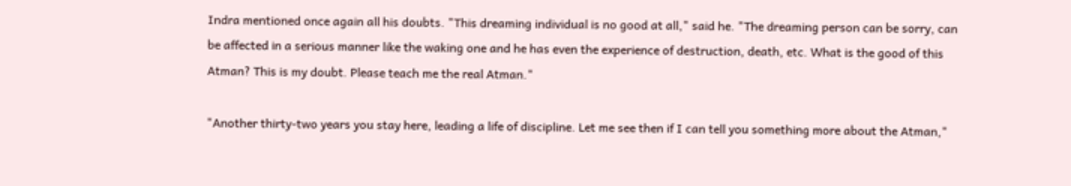Indra mentioned once again all his doubts. "This dreaming individual is no good at all," said he. "The dreaming person can be sorry, can be affected in a serious manner like the waking one and he has even the experience of destruction, death, etc. What is the good of this Atman? This is my doubt. Please teach me the real Atman."

"Another thirty-two years you stay here, leading a life of discipline. Let me see then if I can tell you something more about the Atman,"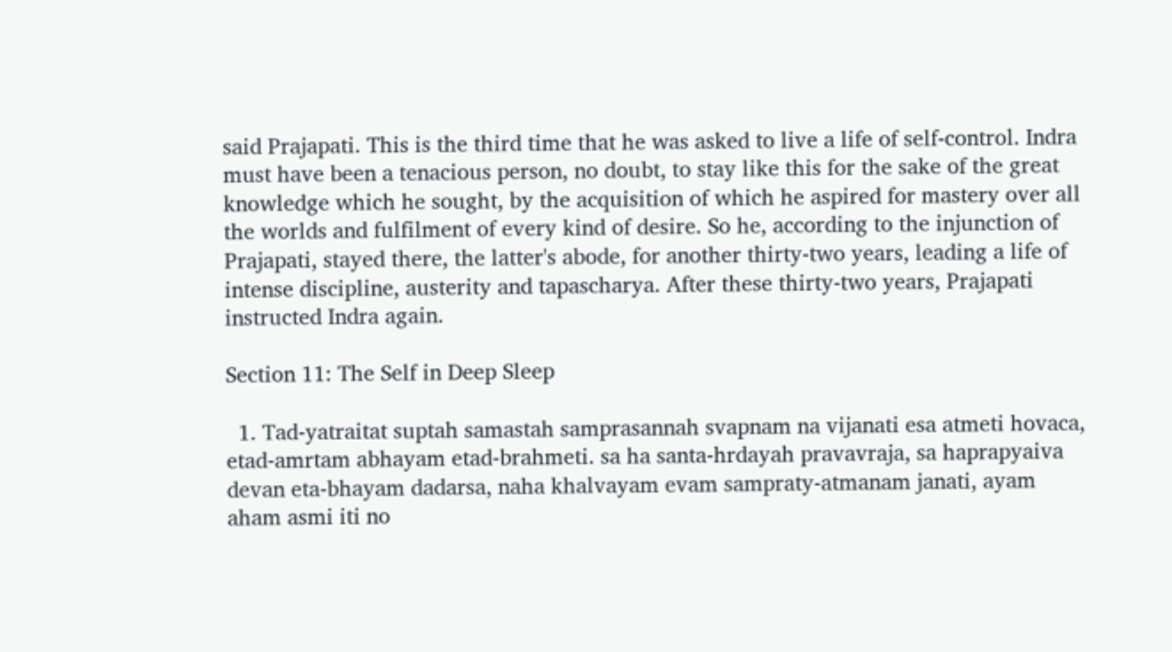said Prajapati. This is the third time that he was asked to live a life of self-control. Indra must have been a tenacious person, no doubt, to stay like this for the sake of the great knowledge which he sought, by the acquisition of which he aspired for mastery over all the worlds and fulfilment of every kind of desire. So he, according to the injunction of Prajapati, stayed there, the latter's abode, for another thirty-two years, leading a life of intense discipline, austerity and tapascharya. After these thirty-two years, Prajapati instructed Indra again.

Section 11: The Self in Deep Sleep

  1. Tad-yatraitat suptah samastah samprasannah svapnam na vijanati esa atmeti hovaca, etad-amrtam abhayam etad-brahmeti. sa ha santa-hrdayah pravavraja, sa haprapyaiva devan eta-bhayam dadarsa, naha khalvayam evam sampraty-atmanam janati, ayam aham asmi iti no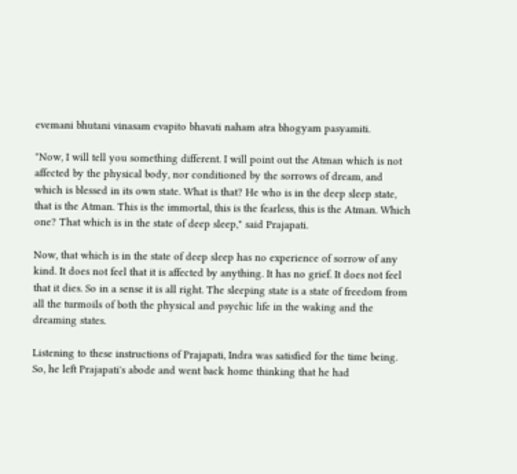evemani bhutani vinasam evapito bhavati naham atra bhogyam pasyamiti.

"Now, I will tell you something different. I will point out the Atman which is not affected by the physical body, nor conditioned by the sorrows of dream, and which is blessed in its own state. What is that? He who is in the deep sleep state, that is the Atman. This is the immortal, this is the fearless, this is the Atman. Which one? That which is in the state of deep sleep," said Prajapati.

Now, that which is in the state of deep sleep has no experience of sorrow of any kind. It does not feel that it is affected by anything. It has no grief. It does not feel that it dies. So in a sense it is all right. The sleeping state is a state of freedom from all the turmoils of both the physical and psychic life in the waking and the dreaming states.

Listening to these instructions of Prajapati, Indra was satisfied for the time being. So, he left Prajapati's abode and went back home thinking that he had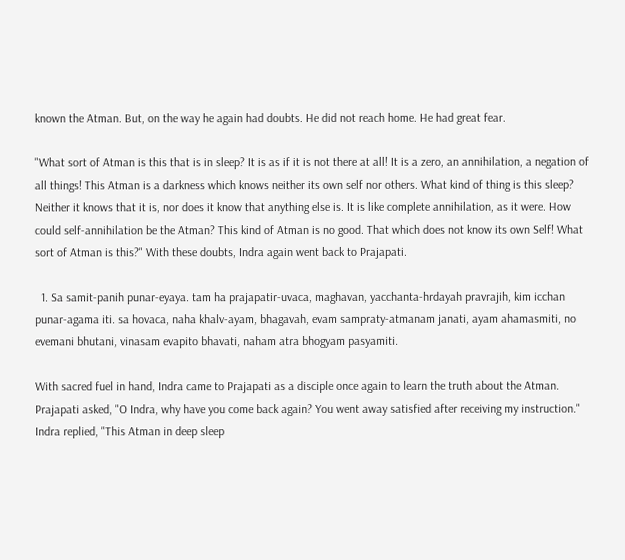known the Atman. But, on the way he again had doubts. He did not reach home. He had great fear.

"What sort of Atman is this that is in sleep? It is as if it is not there at all! It is a zero, an annihilation, a negation of all things! This Atman is a darkness which knows neither its own self nor others. What kind of thing is this sleep? Neither it knows that it is, nor does it know that anything else is. It is like complete annihilation, as it were. How could self-annihilation be the Atman? This kind of Atman is no good. That which does not know its own Self! What sort of Atman is this?" With these doubts, Indra again went back to Prajapati.

  1. Sa samit-panih punar-eyaya. tam ha prajapatir-uvaca, maghavan, yacchanta-hrdayah pravrajih, kim icchan punar-agama iti. sa hovaca, naha khalv-ayam, bhagavah, evam sampraty-atmanam janati, ayam ahamasmiti, no evemani bhutani, vinasam evapito bhavati, naham atra bhogyam pasyamiti.

With sacred fuel in hand, Indra came to Prajapati as a disciple once again to learn the truth about the Atman. Prajapati asked, "O Indra, why have you come back again? You went away satisfied after receiving my instruction." Indra replied, "This Atman in deep sleep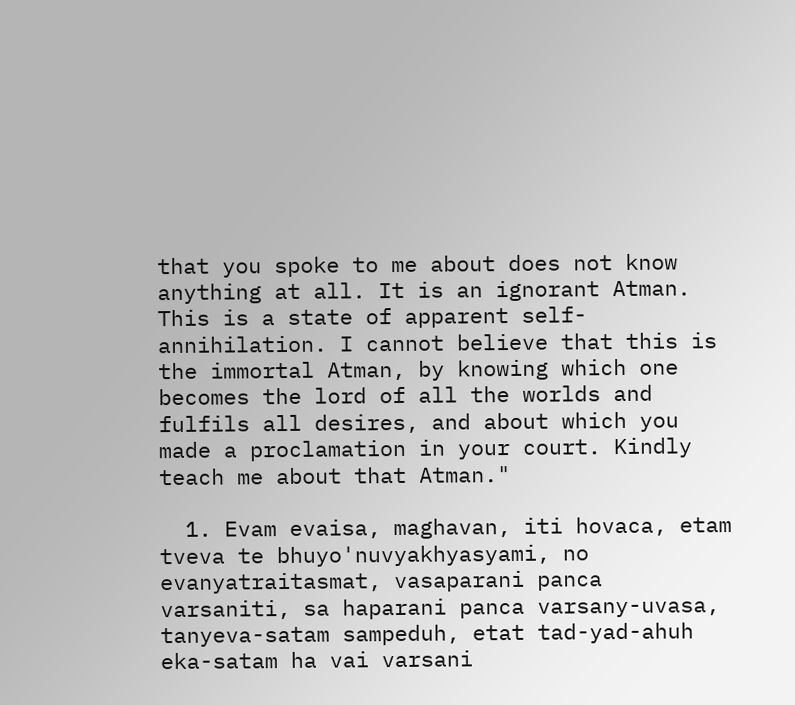that you spoke to me about does not know anything at all. It is an ignorant Atman. This is a state of apparent self-annihilation. I cannot believe that this is the immortal Atman, by knowing which one becomes the lord of all the worlds and fulfils all desires, and about which you made a proclamation in your court. Kindly teach me about that Atman."

  1. Evam evaisa, maghavan, iti hovaca, etam tveva te bhuyo'nuvyakhyasyami, no evanyatraitasmat, vasaparani panca varsaniti, sa haparani panca varsany-uvasa, tanyeva-satam sampeduh, etat tad-yad-ahuh eka-satam ha vai varsani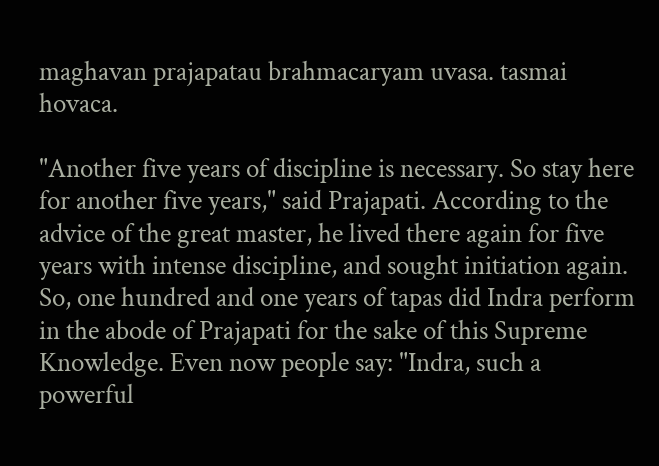maghavan prajapatau brahmacaryam uvasa. tasmai hovaca.

"Another five years of discipline is necessary. So stay here for another five years," said Prajapati. According to the advice of the great master, he lived there again for five years with intense discipline, and sought initiation again. So, one hundred and one years of tapas did Indra perform in the abode of Prajapati for the sake of this Supreme Knowledge. Even now people say: "Indra, such a powerful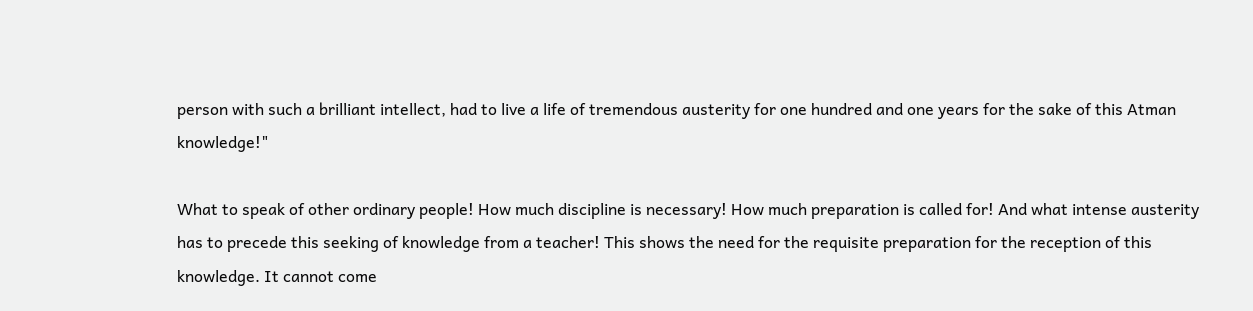person with such a brilliant intellect, had to live a life of tremendous austerity for one hundred and one years for the sake of this Atman knowledge!"

What to speak of other ordinary people! How much discipline is necessary! How much preparation is called for! And what intense austerity has to precede this seeking of knowledge from a teacher! This shows the need for the requisite preparation for the reception of this knowledge. It cannot come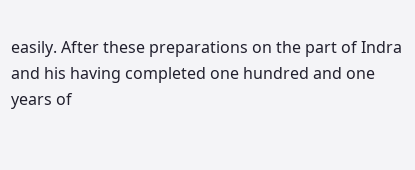easily. After these preparations on the part of Indra and his having completed one hundred and one years of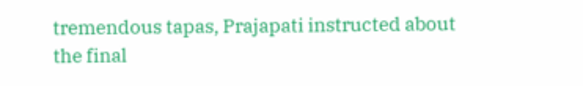tremendous tapas, Prajapati instructed about the final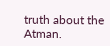truth about the Atman.